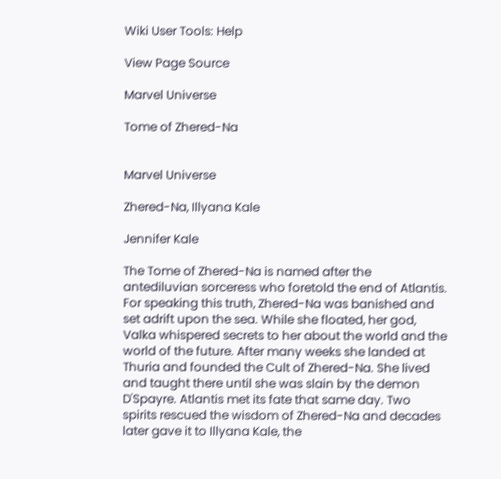Wiki User Tools: Help

View Page Source

Marvel Universe

Tome of Zhered-Na


Marvel Universe

Zhered-Na, Illyana Kale

Jennifer Kale

The Tome of Zhered-Na is named after the antediluvian sorceress who foretold the end of Atlantis. For speaking this truth, Zhered-Na was banished and set adrift upon the sea. While she floated, her god, Valka whispered secrets to her about the world and the world of the future. After many weeks she landed at Thuria and founded the Cult of Zhered-Na. She lived and taught there until she was slain by the demon D'Spayre. Atlantis met its fate that same day. Two spirits rescued the wisdom of Zhered-Na and decades later gave it to Illyana Kale, the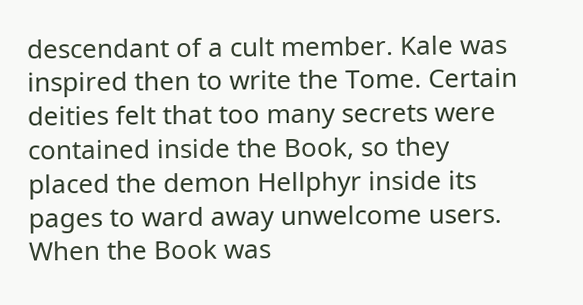descendant of a cult member. Kale was inspired then to write the Tome. Certain deities felt that too many secrets were contained inside the Book, so they placed the demon Hellphyr inside its pages to ward away unwelcome users. When the Book was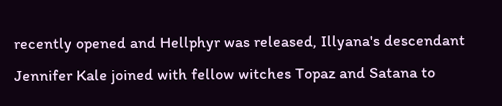recently opened and Hellphyr was released, Illyana's descendant Jennifer Kale joined with fellow witches Topaz and Satana to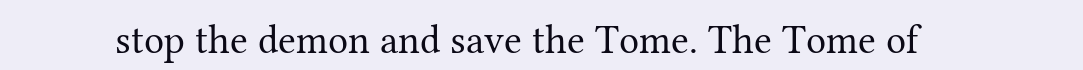stop the demon and save the Tome. The Tome of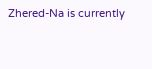Zhered-Na is currently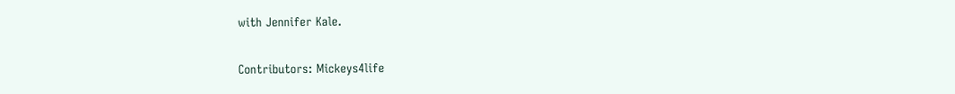with Jennifer Kale.

Contributors: Mickeys4life